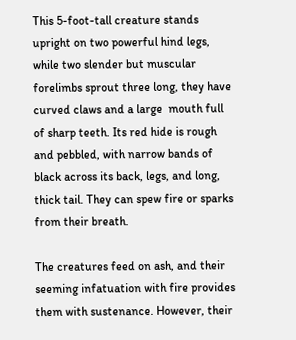This 5-foot-tall creature stands upright on two powerful hind legs, while two slender but muscular forelimbs sprout three long, they have curved claws and a large  mouth full of sharp teeth. Its red hide is rough and pebbled, with narrow bands of black across its back, legs, and long, thick tail. They can spew fire or sparks from their breath.

The creatures feed on ash, and their seeming infatuation with fire provides them with sustenance. However, their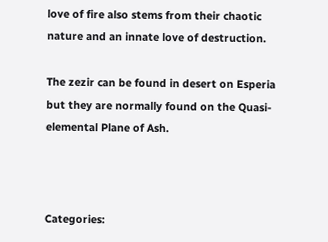love of fire also stems from their chaotic nature and an innate love of destruction.

The zezir can be found in desert on Esperia but they are normally found on the Quasi-elemental Plane of Ash.



Categories: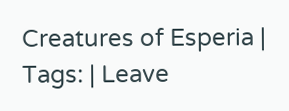Creatures of Esperia | Tags: | Leave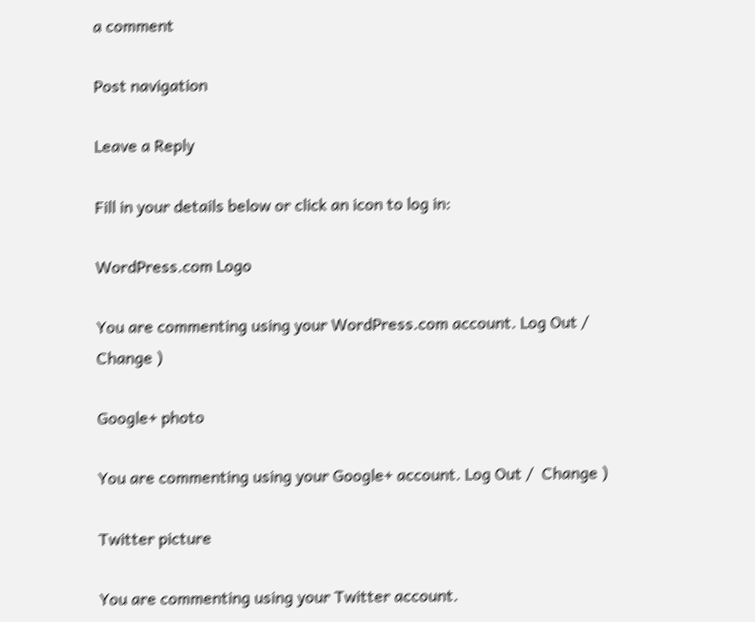a comment

Post navigation

Leave a Reply

Fill in your details below or click an icon to log in:

WordPress.com Logo

You are commenting using your WordPress.com account. Log Out /  Change )

Google+ photo

You are commenting using your Google+ account. Log Out /  Change )

Twitter picture

You are commenting using your Twitter account.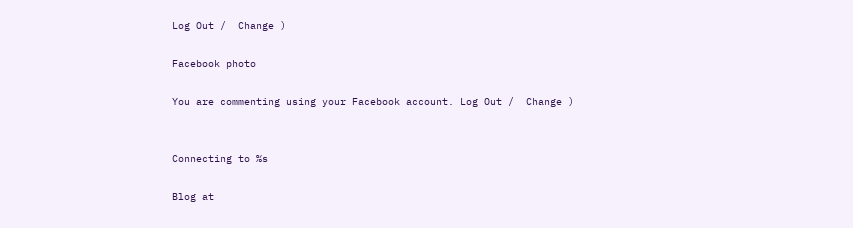Log Out /  Change )

Facebook photo

You are commenting using your Facebook account. Log Out /  Change )


Connecting to %s

Blog at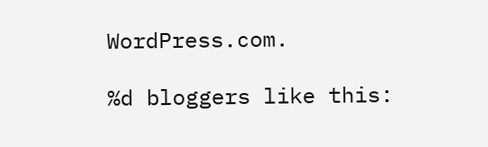WordPress.com.

%d bloggers like this: